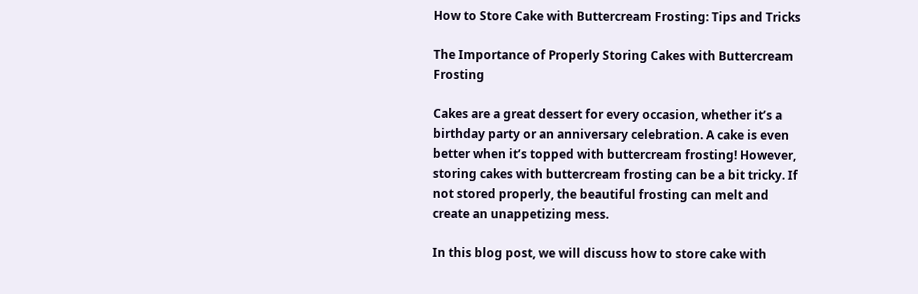How to Store Cake with Buttercream Frosting: Tips and Tricks

The Importance of Properly Storing Cakes with Buttercream Frosting

Cakes are a great dessert for every occasion, whether it’s a birthday party or an anniversary celebration. A cake is even better when it’s topped with buttercream frosting! However, storing cakes with buttercream frosting can be a bit tricky. If not stored properly, the beautiful frosting can melt and create an unappetizing mess.

In this blog post, we will discuss how to store cake with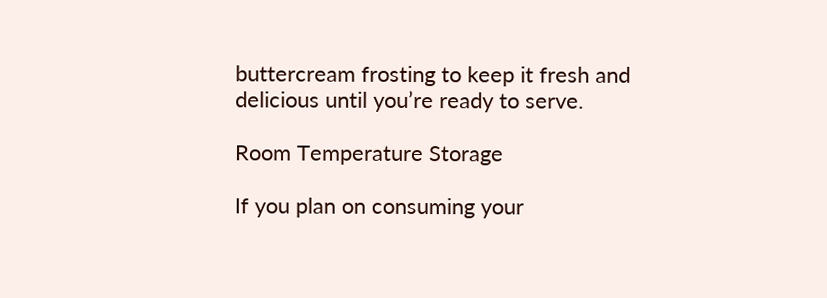buttercream frosting to keep it fresh and delicious until you’re ready to serve.

Room Temperature Storage

If you plan on consuming your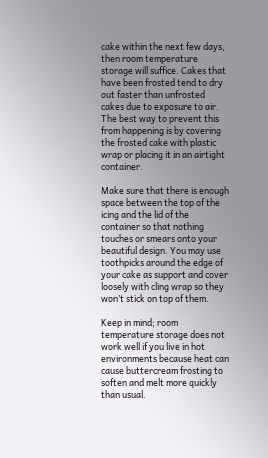cake within the next few days, then room temperature storage will suffice. Cakes that have been frosted tend to dry out faster than unfrosted cakes due to exposure to air. The best way to prevent this from happening is by covering the frosted cake with plastic wrap or placing it in an airtight container.

Make sure that there is enough space between the top of the icing and the lid of the container so that nothing touches or smears onto your beautiful design. You may use toothpicks around the edge of your cake as support and cover loosely with cling wrap so they won’t stick on top of them.

Keep in mind; room temperature storage does not work well if you live in hot environments because heat can cause buttercream frosting to soften and melt more quickly than usual.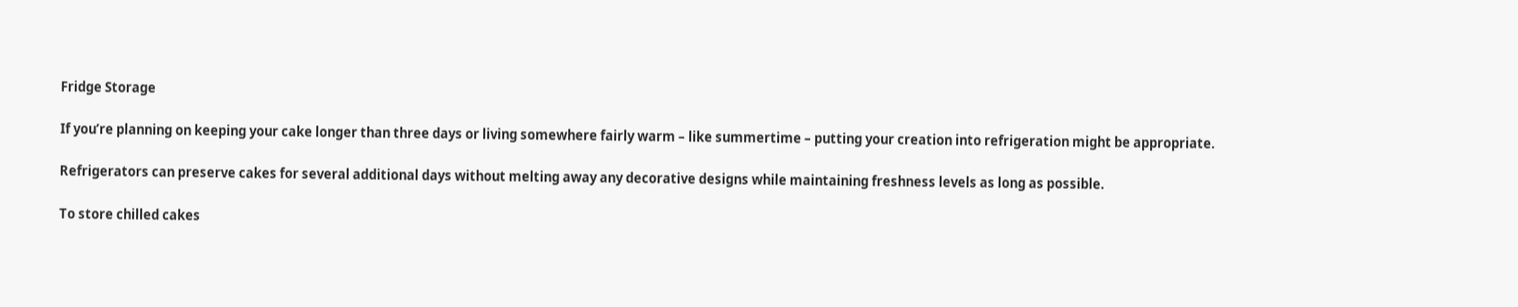Fridge Storage

If you’re planning on keeping your cake longer than three days or living somewhere fairly warm – like summertime – putting your creation into refrigeration might be appropriate.

Refrigerators can preserve cakes for several additional days without melting away any decorative designs while maintaining freshness levels as long as possible.

To store chilled cakes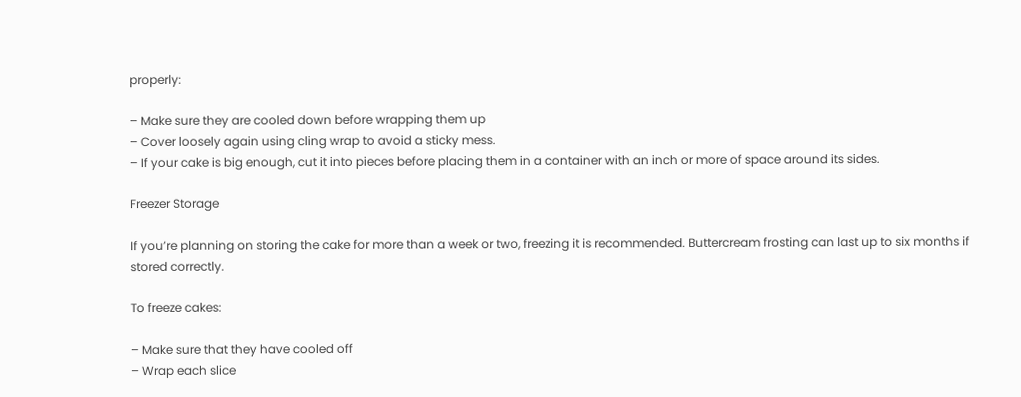properly:

– Make sure they are cooled down before wrapping them up
– Cover loosely again using cling wrap to avoid a sticky mess.
– If your cake is big enough, cut it into pieces before placing them in a container with an inch or more of space around its sides.

Freezer Storage

If you’re planning on storing the cake for more than a week or two, freezing it is recommended. Buttercream frosting can last up to six months if stored correctly.

To freeze cakes:

– Make sure that they have cooled off
– Wrap each slice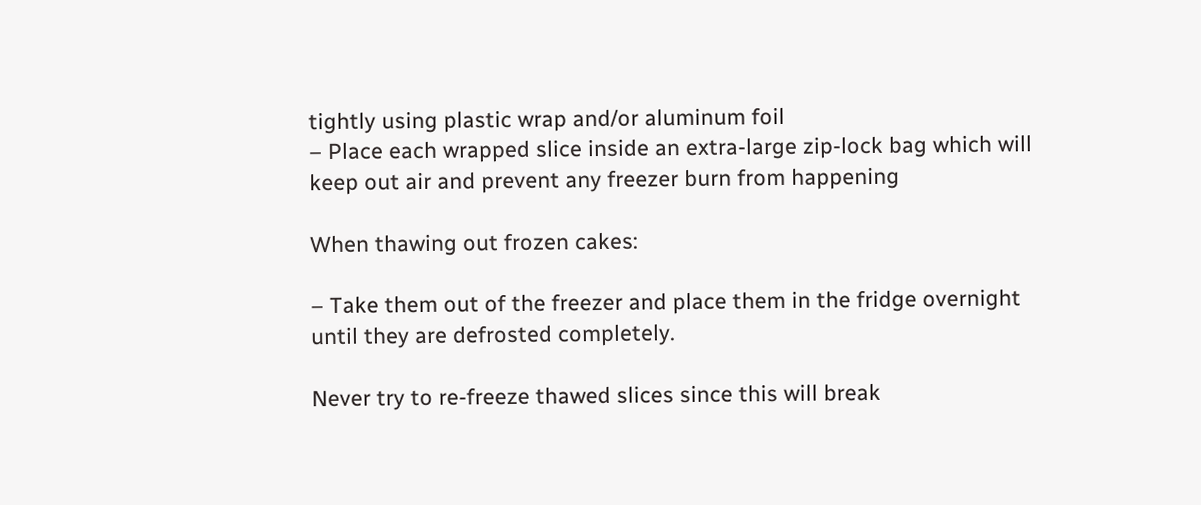tightly using plastic wrap and/or aluminum foil
– Place each wrapped slice inside an extra-large zip-lock bag which will keep out air and prevent any freezer burn from happening

When thawing out frozen cakes:

– Take them out of the freezer and place them in the fridge overnight until they are defrosted completely.

Never try to re-freeze thawed slices since this will break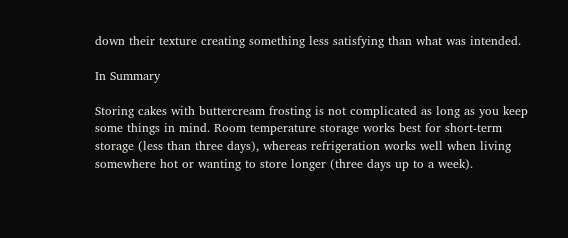down their texture creating something less satisfying than what was intended.

In Summary

Storing cakes with buttercream frosting is not complicated as long as you keep some things in mind. Room temperature storage works best for short-term storage (less than three days), whereas refrigeration works well when living somewhere hot or wanting to store longer (three days up to a week).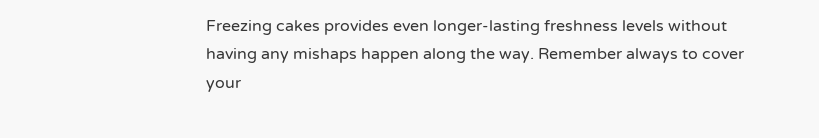Freezing cakes provides even longer-lasting freshness levels without having any mishaps happen along the way. Remember always to cover your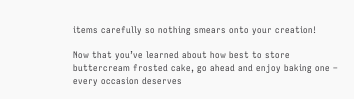items carefully so nothing smears onto your creation!

Now that you’ve learned about how best to store buttercream frosted cake, go ahead and enjoy baking one – every occasion deserves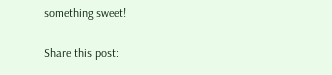something sweet!

Share this post: